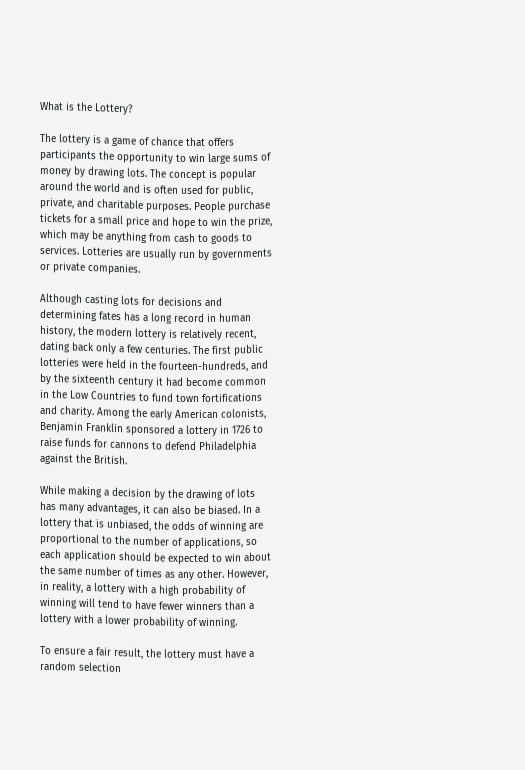What is the Lottery?

The lottery is a game of chance that offers participants the opportunity to win large sums of money by drawing lots. The concept is popular around the world and is often used for public, private, and charitable purposes. People purchase tickets for a small price and hope to win the prize, which may be anything from cash to goods to services. Lotteries are usually run by governments or private companies.

Although casting lots for decisions and determining fates has a long record in human history, the modern lottery is relatively recent, dating back only a few centuries. The first public lotteries were held in the fourteen-hundreds, and by the sixteenth century it had become common in the Low Countries to fund town fortifications and charity. Among the early American colonists, Benjamin Franklin sponsored a lottery in 1726 to raise funds for cannons to defend Philadelphia against the British.

While making a decision by the drawing of lots has many advantages, it can also be biased. In a lottery that is unbiased, the odds of winning are proportional to the number of applications, so each application should be expected to win about the same number of times as any other. However, in reality, a lottery with a high probability of winning will tend to have fewer winners than a lottery with a lower probability of winning.

To ensure a fair result, the lottery must have a random selection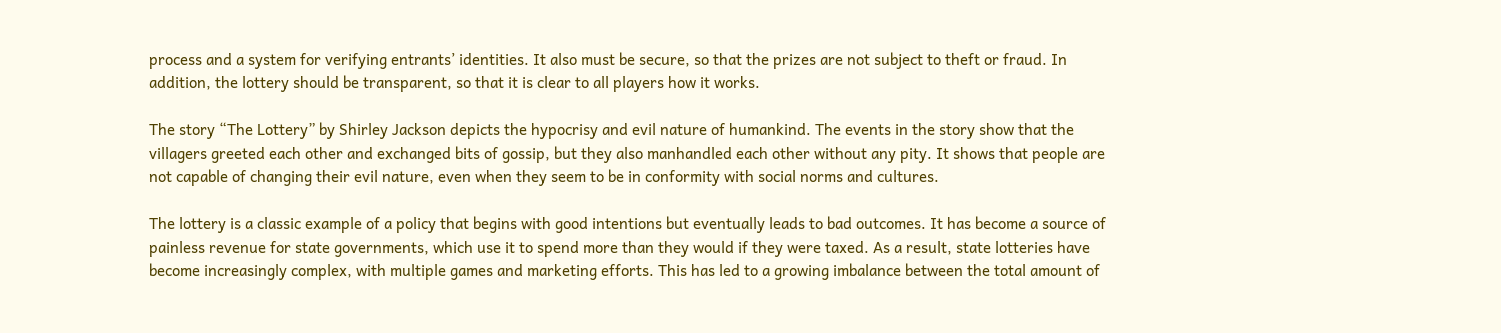process and a system for verifying entrants’ identities. It also must be secure, so that the prizes are not subject to theft or fraud. In addition, the lottery should be transparent, so that it is clear to all players how it works.

The story “The Lottery” by Shirley Jackson depicts the hypocrisy and evil nature of humankind. The events in the story show that the villagers greeted each other and exchanged bits of gossip, but they also manhandled each other without any pity. It shows that people are not capable of changing their evil nature, even when they seem to be in conformity with social norms and cultures.

The lottery is a classic example of a policy that begins with good intentions but eventually leads to bad outcomes. It has become a source of painless revenue for state governments, which use it to spend more than they would if they were taxed. As a result, state lotteries have become increasingly complex, with multiple games and marketing efforts. This has led to a growing imbalance between the total amount of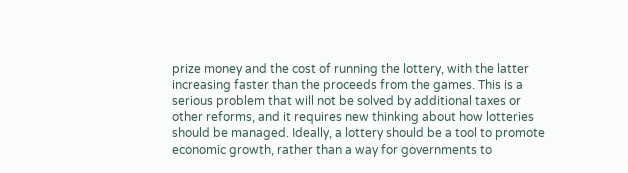prize money and the cost of running the lottery, with the latter increasing faster than the proceeds from the games. This is a serious problem that will not be solved by additional taxes or other reforms, and it requires new thinking about how lotteries should be managed. Ideally, a lottery should be a tool to promote economic growth, rather than a way for governments to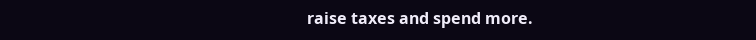raise taxes and spend more.